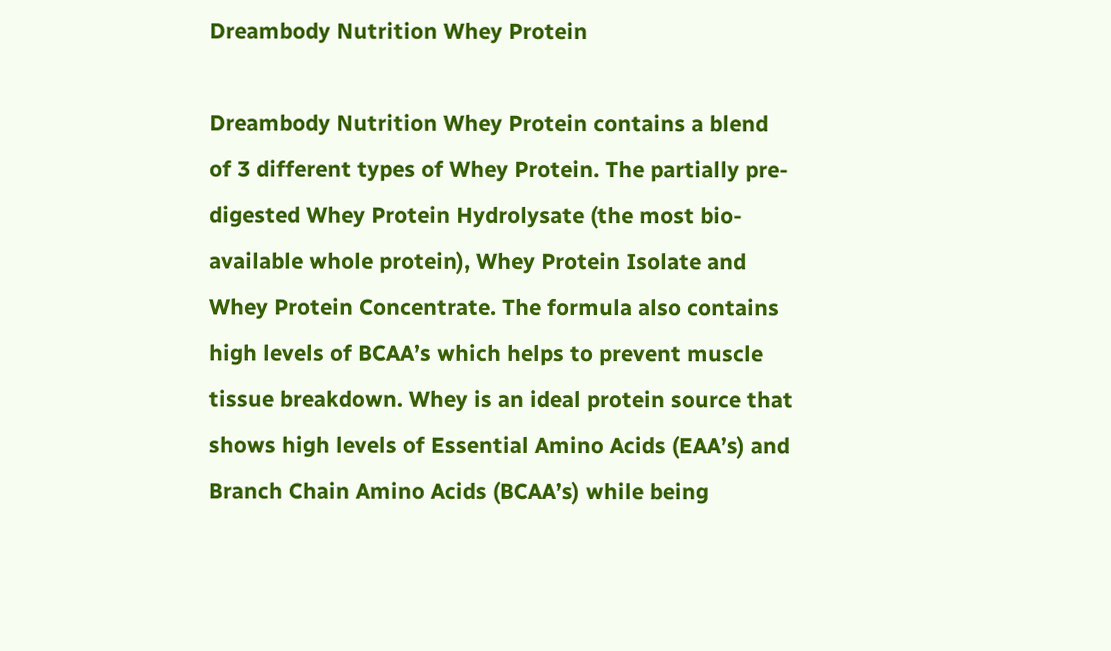Dreambody Nutrition Whey Protein

Dreambody Nutrition Whey Protein contains a blend of 3 different types of Whey Protein. The partially pre-digested Whey Protein Hydrolysate (the most bio-available whole protein), Whey Protein Isolate and Whey Protein Concentrate. The formula also contains high levels of BCAA’s which helps to prevent muscle tissue breakdown. Whey is an ideal protein source that shows high levels of Essential Amino Acids (EAA’s) and Branch Chain Amino Acids (BCAA’s) while being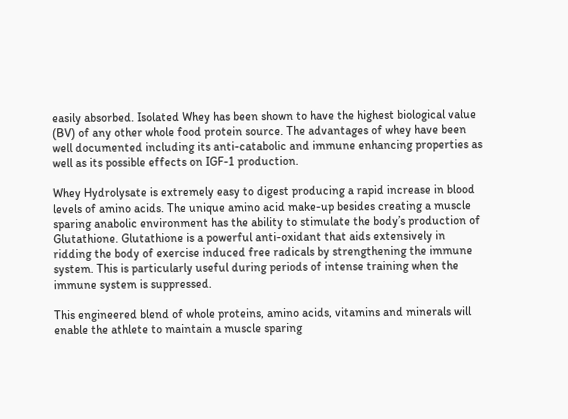easily absorbed. Isolated Whey has been shown to have the highest biological value (BV) of any other whole food protein source. The advantages of whey have been well documented including its anti-catabolic and immune enhancing properties as well as its possible effects on IGF-1 production.

Whey Hydrolysate is extremely easy to digest producing a rapid increase in blood levels of amino acids. The unique amino acid make-up besides creating a muscle sparing anabolic environment has the ability to stimulate the body’s production of Glutathione. Glutathione is a powerful anti-oxidant that aids extensively in ridding the body of exercise induced free radicals by strengthening the immune system. This is particularly useful during periods of intense training when the immune system is suppressed.

This engineered blend of whole proteins, amino acids, vitamins and minerals will enable the athlete to maintain a muscle sparing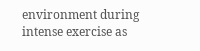environment during intense exercise as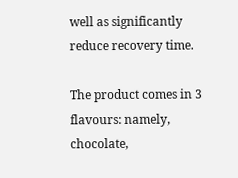well as significantly reduce recovery time.

The product comes in 3 flavours: namely, chocolate,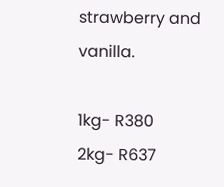strawberry and vanilla.

1kg- R380
2kg- R637